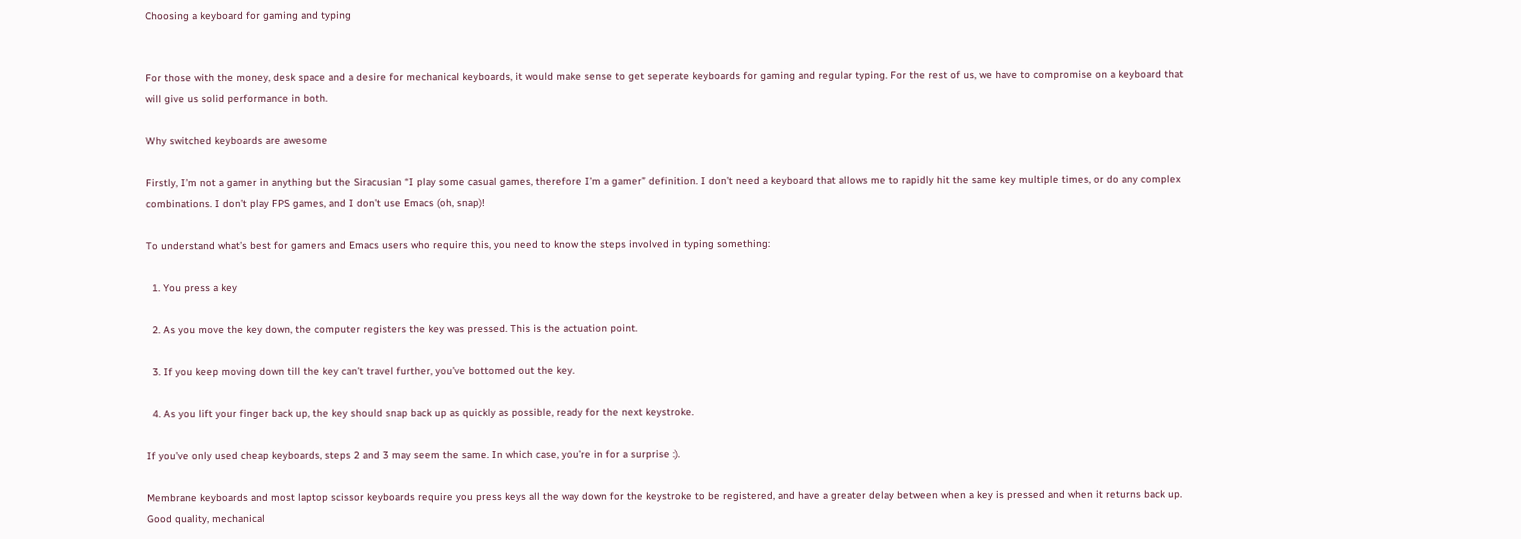Choosing a keyboard for gaming and typing


For those with the money, desk space and a desire for mechanical keyboards, it would make sense to get seperate keyboards for gaming and regular typing. For the rest of us, we have to compromise on a keyboard that will give us solid performance in both.

Why switched keyboards are awesome

Firstly, I’m not a gamer in anything but the Siracusian “I play some casual games, therefore I’m a gamer” definition. I don’t need a keyboard that allows me to rapidly hit the same key multiple times, or do any complex combinations. I don’t play FPS games, and I don’t use Emacs (oh, snap)!

To understand what’s best for gamers and Emacs users who require this, you need to know the steps involved in typing something:

  1. You press a key

  2. As you move the key down, the computer registers the key was pressed. This is the actuation point.

  3. If you keep moving down till the key can’t travel further, you’ve bottomed out the key.

  4. As you lift your finger back up, the key should snap back up as quickly as possible, ready for the next keystroke.

If you’ve only used cheap keyboards, steps 2 and 3 may seem the same. In which case, you’re in for a surprise :).

Membrane keyboards and most laptop scissor keyboards require you press keys all the way down for the keystroke to be registered, and have a greater delay between when a key is pressed and when it returns back up. Good quality, mechanical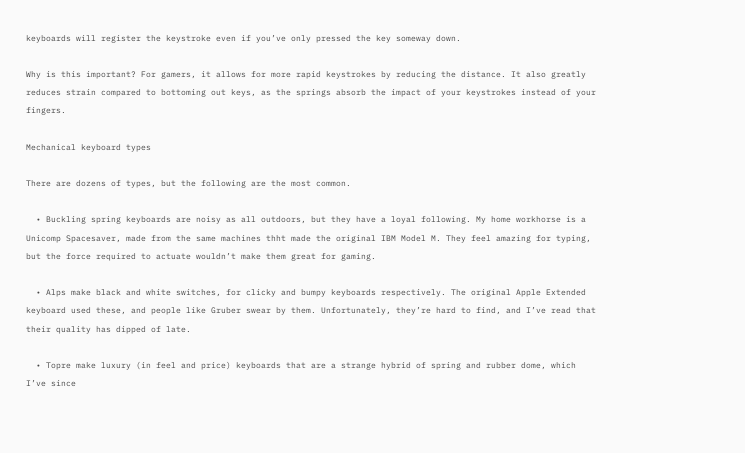keyboards will register the keystroke even if you’ve only pressed the key someway down.

Why is this important? For gamers, it allows for more rapid keystrokes by reducing the distance. It also greatly reduces strain compared to bottoming out keys, as the springs absorb the impact of your keystrokes instead of your fingers.

Mechanical keyboard types

There are dozens of types, but the following are the most common.

  • Buckling spring keyboards are noisy as all outdoors, but they have a loyal following. My home workhorse is a Unicomp Spacesaver, made from the same machines thht made the original IBM Model M. They feel amazing for typing, but the force required to actuate wouldn’t make them great for gaming.

  • Alps make black and white switches, for clicky and bumpy keyboards respectively. The original Apple Extended keyboard used these, and people like Gruber swear by them. Unfortunately, they’re hard to find, and I’ve read that their quality has dipped of late.

  • Topre make luxury (in feel and price) keyboards that are a strange hybrid of spring and rubber dome, which I’ve since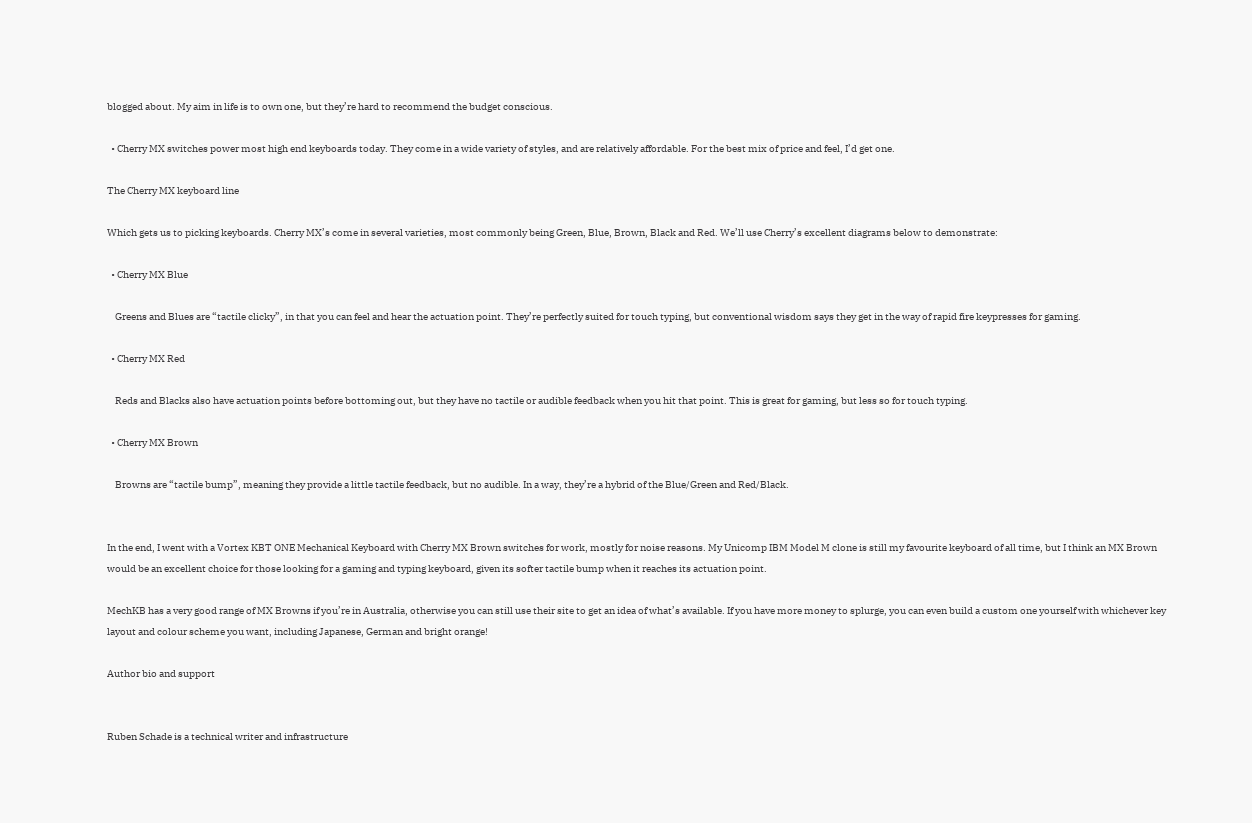blogged about. My aim in life is to own one, but they’re hard to recommend the budget conscious.

  • Cherry MX switches power most high end keyboards today. They come in a wide variety of styles, and are relatively affordable. For the best mix of price and feel, I’d get one.

The Cherry MX keyboard line

Which gets us to picking keyboards. Cherry MX’s come in several varieties, most commonly being Green, Blue, Brown, Black and Red. We’ll use Cherry’s excellent diagrams below to demonstrate:

  • Cherry MX Blue

    Greens and Blues are “tactile clicky”, in that you can feel and hear the actuation point. They’re perfectly suited for touch typing, but conventional wisdom says they get in the way of rapid fire keypresses for gaming.

  • Cherry MX Red

    Reds and Blacks also have actuation points before bottoming out, but they have no tactile or audible feedback when you hit that point. This is great for gaming, but less so for touch typing.

  • Cherry MX Brown

    Browns are “tactile bump”, meaning they provide a little tactile feedback, but no audible. In a way, they’re a hybrid of the Blue/Green and Red/Black.


In the end, I went with a Vortex KBT ONE Mechanical Keyboard with Cherry MX Brown switches for work, mostly for noise reasons. My Unicomp IBM Model M clone is still my favourite keyboard of all time, but I think an MX Brown would be an excellent choice for those looking for a gaming and typing keyboard, given its softer tactile bump when it reaches its actuation point.

MechKB has a very good range of MX Browns if you’re in Australia, otherwise you can still use their site to get an idea of what’s available. If you have more money to splurge, you can even build a custom one yourself with whichever key layout and colour scheme you want, including Japanese, German and bright orange!

Author bio and support


Ruben Schade is a technical writer and infrastructure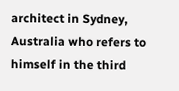architect in Sydney, Australia who refers to himself in the third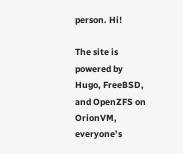person. Hi!

The site is powered by Hugo, FreeBSD, and OpenZFS on OrionVM, everyone’s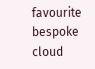favourite bespoke cloud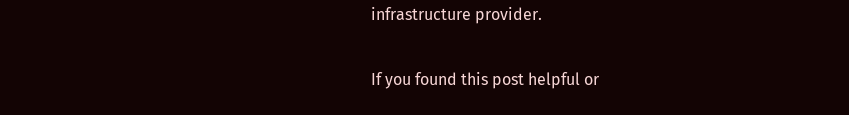infrastructure provider.

If you found this post helpful or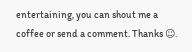entertaining, you can shout me a coffee or send a comment. Thanks ☺.